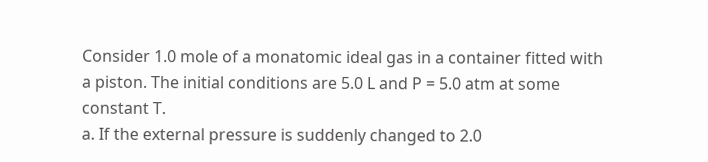Consider 1.0 mole of a monatomic ideal gas in a container fitted with a piston. The initial conditions are 5.0 L and P = 5.0 atm at some constant T.
a. If the external pressure is suddenly changed to 2.0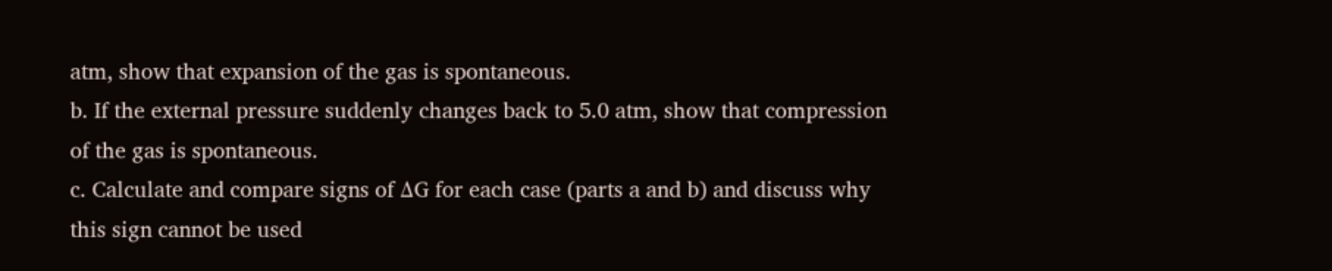atm, show that expansion of the gas is spontaneous.
b. If the external pressure suddenly changes back to 5.0 atm, show that compression of the gas is spontaneous.
c. Calculate and compare signs of ΔG for each case (parts a and b) and discuss why this sign cannot be used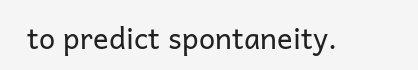to predict spontaneity.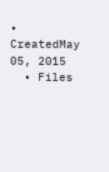• CreatedMay 05, 2015
  • Files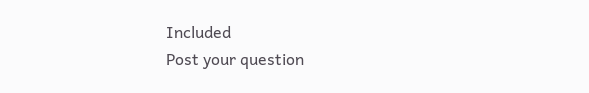Included
Post your question